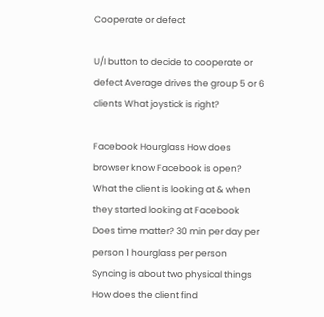Cooperate or defect

U/I button to decide to cooperate or defect Average drives the group 5 or 6 clients What joystick is right?

Facebook Hourglass How does browser know Facebook is open? What the client is looking at & when they started looking at Facebook Does time matter? 30 min per day per person 1 hourglass per person Syncing is about two physical things How does the client find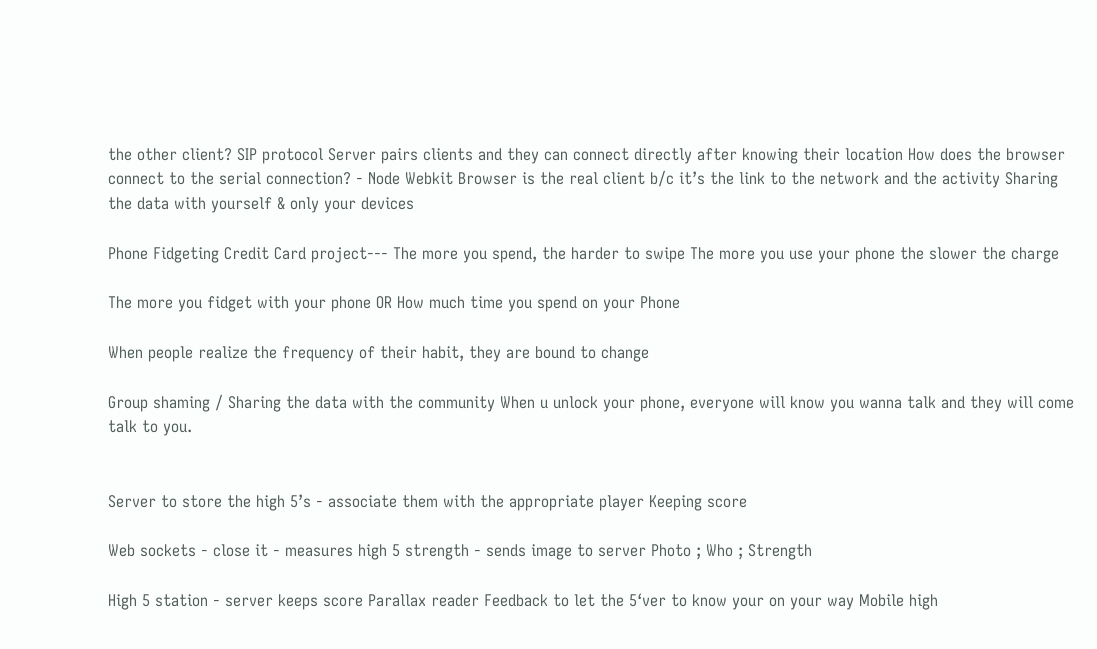the other client? SIP protocol Server pairs clients and they can connect directly after knowing their location How does the browser connect to the serial connection? - Node Webkit Browser is the real client b/c it’s the link to the network and the activity Sharing the data with yourself & only your devices

Phone Fidgeting Credit Card project--- The more you spend, the harder to swipe The more you use your phone the slower the charge

The more you fidget with your phone OR How much time you spend on your Phone

When people realize the frequency of their habit, they are bound to change

Group shaming / Sharing the data with the community When u unlock your phone, everyone will know you wanna talk and they will come talk to you.


Server to store the high 5’s - associate them with the appropriate player Keeping score

Web sockets - close it - measures high 5 strength - sends image to server Photo ; Who ; Strength

High 5 station - server keeps score Parallax reader Feedback to let the 5‘ver to know your on your way Mobile high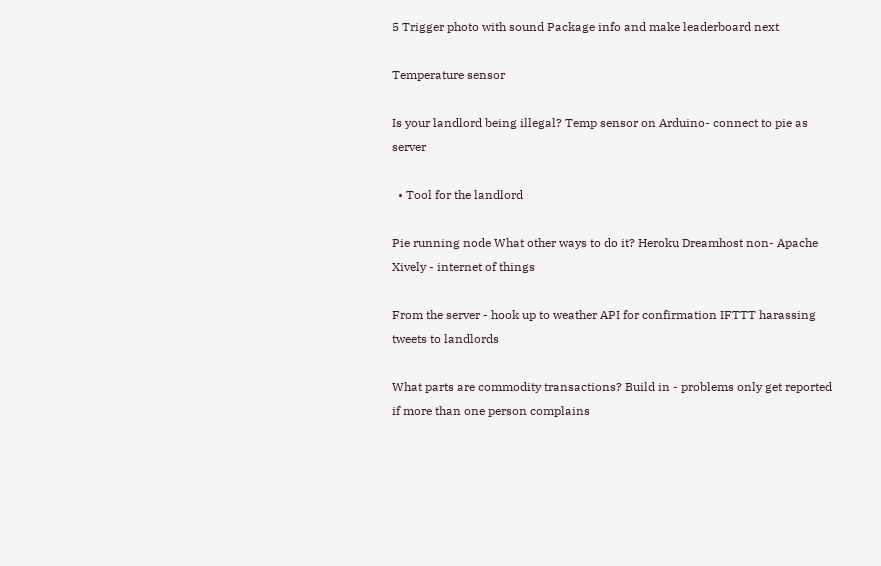5 Trigger photo with sound Package info and make leaderboard next

Temperature sensor

Is your landlord being illegal? Temp sensor on Arduino- connect to pie as server

  • Tool for the landlord

Pie running node What other ways to do it? Heroku Dreamhost non- Apache Xively - internet of things

From the server - hook up to weather API for confirmation IFTTT harassing tweets to landlords

What parts are commodity transactions? Build in - problems only get reported if more than one person complains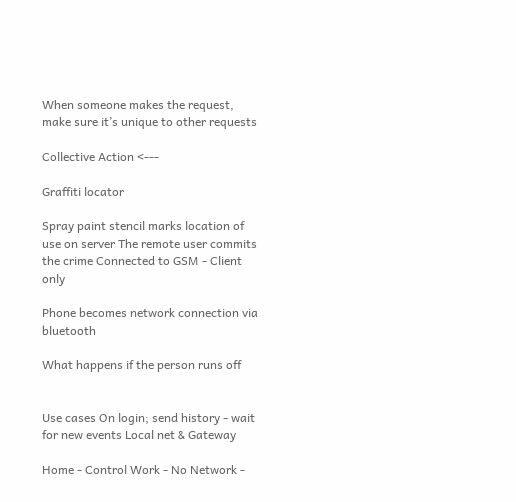When someone makes the request, make sure it’s unique to other requests

Collective Action <---

Graffiti locator

Spray paint stencil marks location of use on server The remote user commits the crime Connected to GSM - Client only

Phone becomes network connection via bluetooth

What happens if the person runs off


Use cases On login; send history - wait for new events Local net & Gateway

Home - Control Work - No Network -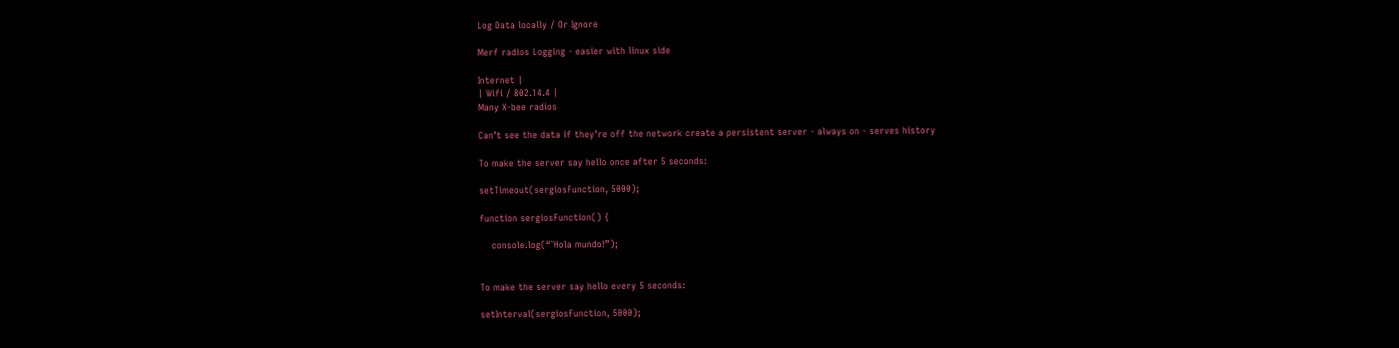Log Data locally / Or Ignore

Merf radios Logging - easier with linux side

Internet |
| Wifi / 802.14.4 |
Many X-bee radios

Can’t see the data if they’re off the network create a persistent server - always on - serves history

To make the server say hello once after 5 seconds:

setTimeout(sergiosFunction, 5000);

function sergiosFunction() {

    console.log(“ˇHola mundo!”);


To make the server say hello every 5 seconds:

setInterval(sergiosFunction, 5000);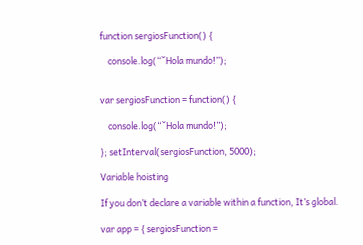function sergiosFunction() {

    console.log(“ˇHola mundo!”);


var sergiosFunction = function() {

    console.log(“ˇHola mundo!”);

}; setInterval(sergiosFunction, 5000);

Variable hoisting

If you don’t declare a variable within a function, It’s global.

var app = { sergiosFunction =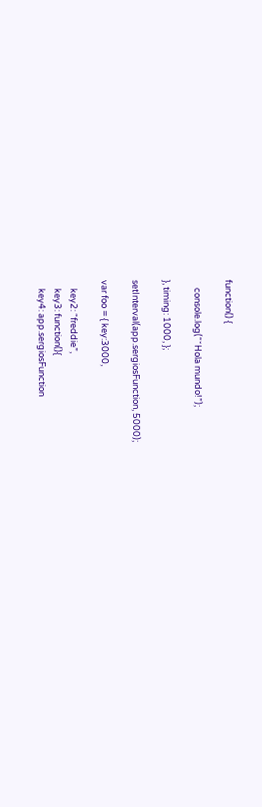function() {

    console.log(“ˇHola mundo!”);

}, timing: 1000, };

setInterval(app.sergiosFunction, 5000);

var foo = { key:3000,

    key2: “freddie”,
    key3: function(){
    key4: app.sergiosFunction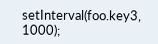setInterval(foo.key3, 1000);